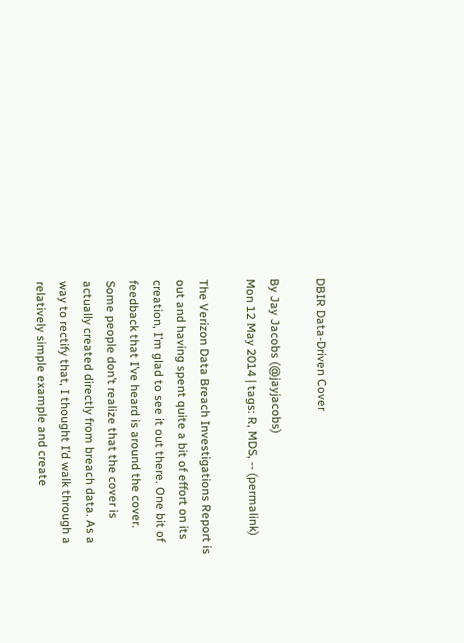DBIR Data-Driven Cover

By Jay Jacobs (@jayjacobs)
Mon 12 May 2014 | tags: R, MDS, -- (permalink)

The Verizon Data Breach Investigations Report is out and having spent quite a bit of effort on its creation, I’m glad to see it out there. One bit of feedback that I’ve heard is around the cover. Some people don’t realize that the cover is actually created directly from breach data. As a way to rectify that, I thought I’d walk through a relatively simple example and create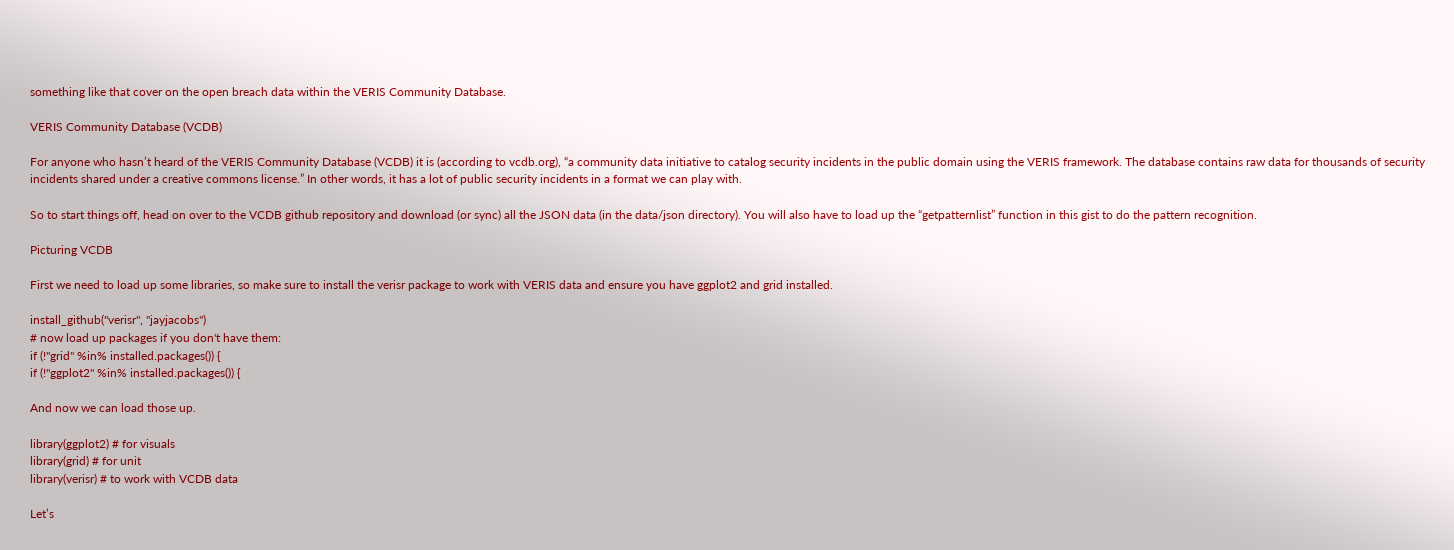something like that cover on the open breach data within the VERIS Community Database.

VERIS Community Database (VCDB)

For anyone who hasn’t heard of the VERIS Community Database (VCDB) it is (according to vcdb.org), “a community data initiative to catalog security incidents in the public domain using the VERIS framework. The database contains raw data for thousands of security incidents shared under a creative commons license.” In other words, it has a lot of public security incidents in a format we can play with.

So to start things off, head on over to the VCDB github repository and download (or sync) all the JSON data (in the data/json directory). You will also have to load up the “getpatternlist” function in this gist to do the pattern recognition.

Picturing VCDB

First we need to load up some libraries, so make sure to install the verisr package to work with VERIS data and ensure you have ggplot2 and grid installed.

install_github("verisr", "jayjacobs")
# now load up packages if you don't have them:
if (!"grid" %in% installed.packages()) {
if (!"ggplot2" %in% installed.packages()) {

And now we can load those up.

library(ggplot2) # for visuals
library(grid) # for unit
library(verisr) # to work with VCDB data

Let’s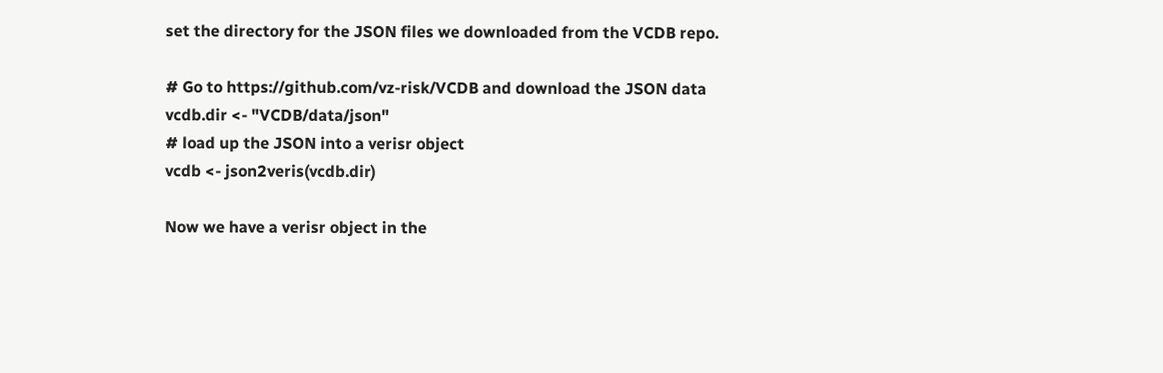set the directory for the JSON files we downloaded from the VCDB repo.

# Go to https://github.com/vz-risk/VCDB and download the JSON data
vcdb.dir <- "VCDB/data/json"
# load up the JSON into a verisr object
vcdb <- json2veris(vcdb.dir)

Now we have a verisr object in the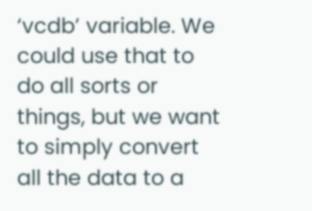‘vcdb’ variable. We could use that to do all sorts or things, but we want to simply convert all the data to a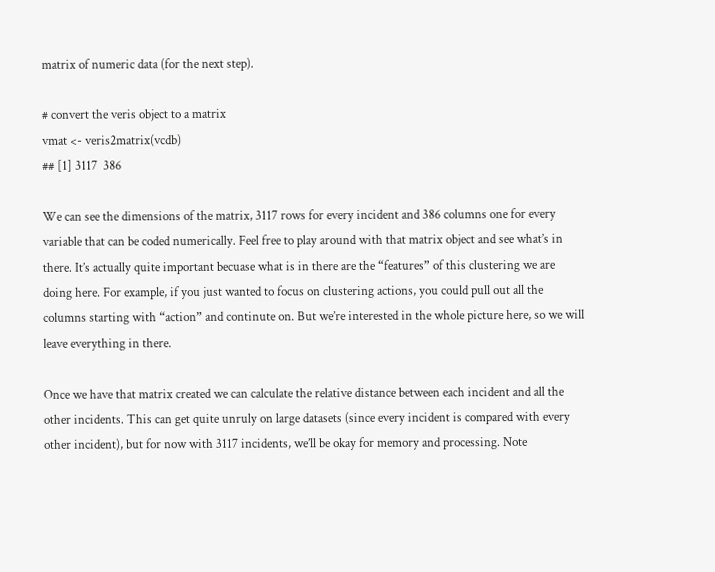matrix of numeric data (for the next step).

# convert the veris object to a matrix
vmat <- veris2matrix(vcdb)
## [1] 3117  386

We can see the dimensions of the matrix, 3117 rows for every incident and 386 columns one for every variable that can be coded numerically. Feel free to play around with that matrix object and see what’s in there. It’s actually quite important becuase what is in there are the “features” of this clustering we are doing here. For example, if you just wanted to focus on clustering actions, you could pull out all the columns starting with “action” and continute on. But we’re interested in the whole picture here, so we will leave everything in there.

Once we have that matrix created we can calculate the relative distance between each incident and all the other incidents. This can get quite unruly on large datasets (since every incident is compared with every other incident), but for now with 3117 incidents, we’ll be okay for memory and processing. Note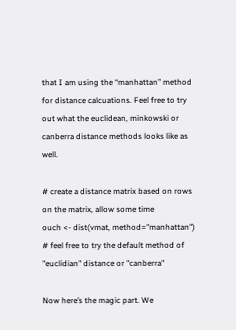that I am using the “manhattan” method for distance calcuations. Feel free to try out what the euclidean, minkowski or canberra distance methods looks like as well.

# create a distance matrix based on rows on the matrix, allow some time
ouch <- dist(vmat, method="manhattan")
# feel free to try the default method of "euclidian" distance or "canberra"

Now here’s the magic part. We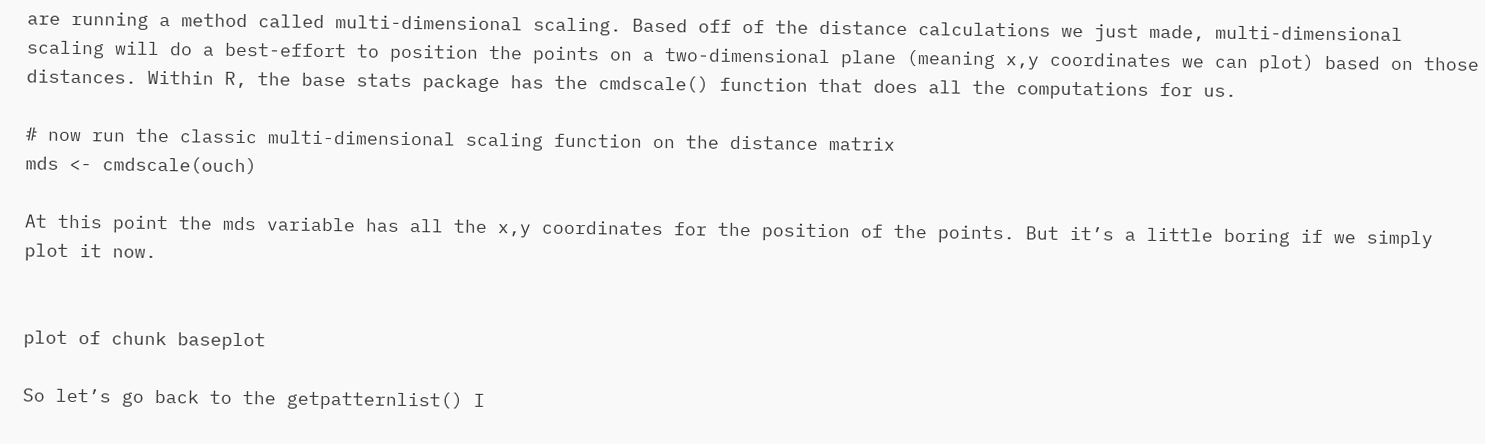are running a method called multi-dimensional scaling. Based off of the distance calculations we just made, multi-dimensional scaling will do a best-effort to position the points on a two-dimensional plane (meaning x,y coordinates we can plot) based on those distances. Within R, the base stats package has the cmdscale() function that does all the computations for us.

# now run the classic multi-dimensional scaling function on the distance matrix
mds <- cmdscale(ouch)

At this point the mds variable has all the x,y coordinates for the position of the points. But it’s a little boring if we simply plot it now.


plot of chunk baseplot

So let’s go back to the getpatternlist() I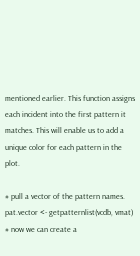mentioned earlier. This function assigns each incident into the first pattern it matches. This will enable us to add a unique color for each pattern in the plot.

# pull a vector of the pattern names.
pat.vector <- getpatternlist(vcdb, vmat)
# now we can create a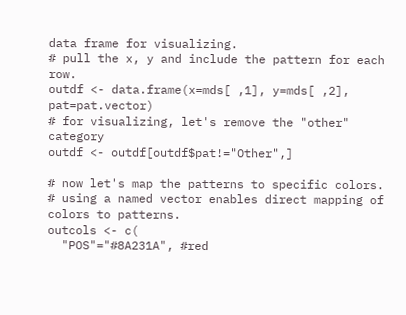data frame for visualizing.
# pull the x, y and include the pattern for each row.
outdf <- data.frame(x=mds[ ,1], y=mds[ ,2], pat=pat.vector)
# for visualizing, let's remove the "other" category
outdf <- outdf[outdf$pat!="Other",]

# now let's map the patterns to specific colors.
# using a named vector enables direct mapping of colors to patterns.
outcols <- c(
  "POS"="#8A231A", #red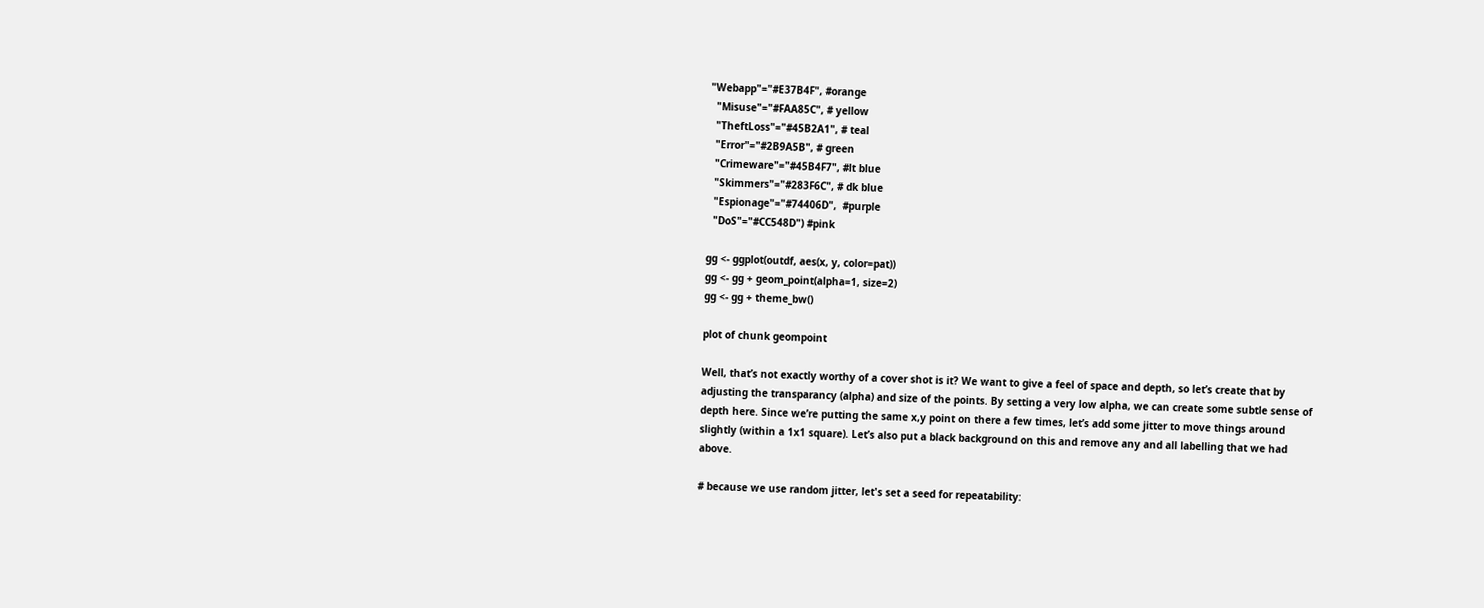"Webapp"="#E37B4F", #orange
  "Misuse"="#FAA85C", # yellow
  "TheftLoss"="#45B2A1", # teal
  "Error"="#2B9A5B", # green
  "Crimeware"="#45B4F7", #lt blue
  "Skimmers"="#283F6C", # dk blue
  "Espionage"="#74406D",  #purple
  "DoS"="#CC548D") #pink

gg <- ggplot(outdf, aes(x, y, color=pat))
gg <- gg + geom_point(alpha=1, size=2)
gg <- gg + theme_bw()

plot of chunk geompoint

Well, that’s not exactly worthy of a cover shot is it? We want to give a feel of space and depth, so let’s create that by adjusting the transparancy (alpha) and size of the points. By setting a very low alpha, we can create some subtle sense of depth here. Since we’re putting the same x,y point on there a few times, let’s add some jitter to move things around slightly (within a 1x1 square). Let’s also put a black background on this and remove any and all labelling that we had above.

# because we use random jitter, let's set a seed for repeatability: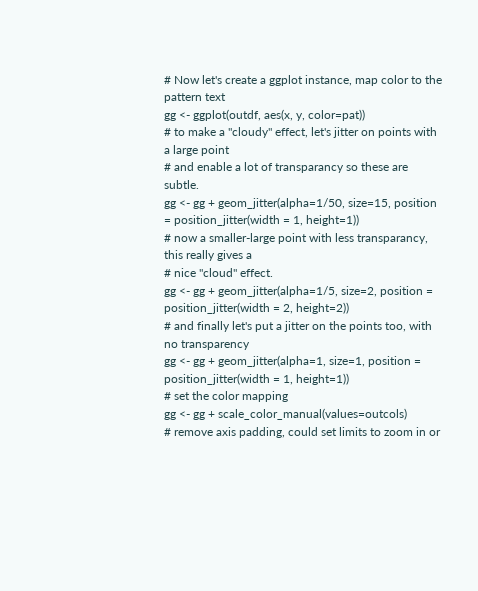# Now let's create a ggplot instance, map color to the pattern text
gg <- ggplot(outdf, aes(x, y, color=pat))
# to make a "cloudy" effect, let's jitter on points with a large point
# and enable a lot of transparancy so these are subtle.
gg <- gg + geom_jitter(alpha=1/50, size=15, position = position_jitter(width = 1, height=1))
# now a smaller-large point with less transparancy, this really gives a
# nice "cloud" effect.
gg <- gg + geom_jitter(alpha=1/5, size=2, position = position_jitter(width = 2, height=2))
# and finally let's put a jitter on the points too, with no transparency
gg <- gg + geom_jitter(alpha=1, size=1, position = position_jitter(width = 1, height=1))
# set the color mapping
gg <- gg + scale_color_manual(values=outcols)
# remove axis padding, could set limits to zoom in or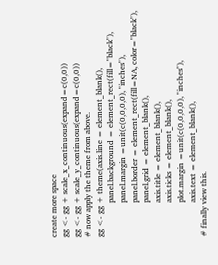create more space
gg <- gg + scale_x_continuous(expand=c(0,0))
gg <- gg + scale_y_continuous(expand=c(0,0))
# now apply the theme from above.
gg <- gg + theme(axis.line = element_blank(),
                 panel.background = element_rect(fill="black"),
                 panel.margin =unit(c(0,0,0,0), "inches"),
                 panel.border = element_rect(fill=NA, color="black"),
                 panel.grid = element_blank(),
                 axis.title = element_blank(),
                 axis.ticks = element_blank(),
                 plot.margin =unit(c(0,0,0,0), "inches"),
                 axis.text = element_blank(),
# finally view this.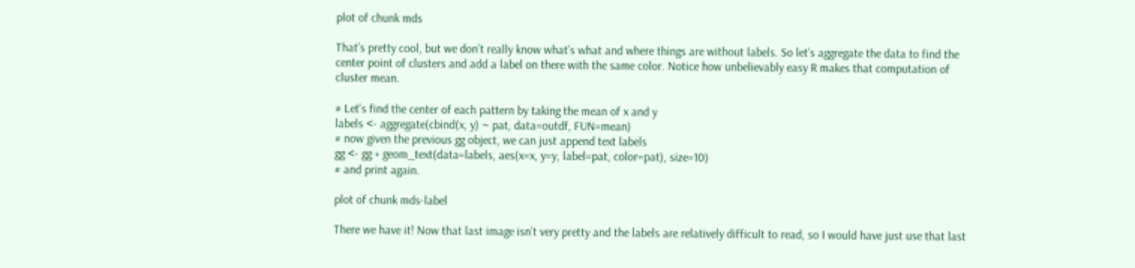plot of chunk mds

That’s pretty cool, but we don’t really know what’s what and where things are without labels. So let’s aggregate the data to find the center point of clusters and add a label on there with the same color. Notice how unbelievably easy R makes that computation of cluster mean.

# Let's find the center of each pattern by taking the mean of x and y
labels <- aggregate(cbind(x, y) ~ pat, data=outdf, FUN=mean)
# now given the previous gg object, we can just append text labels
gg <- gg + geom_text(data=labels, aes(x=x, y=y, label=pat, color=pat), size=10)
# and print again.

plot of chunk mds-label

There we have it! Now that last image isn’t very pretty and the labels are relatively difficult to read, so I would have just use that last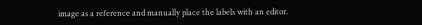image as a reference and manually place the labels with an editor.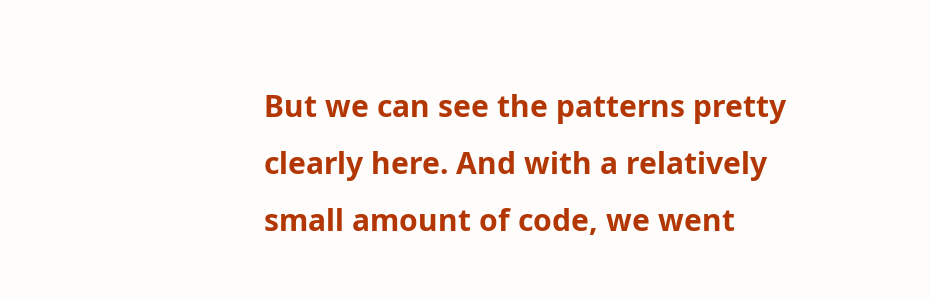But we can see the patterns pretty clearly here. And with a relatively small amount of code, we went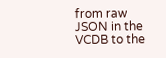from raw JSON in the VCDB to the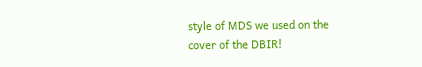style of MDS we used on the cover of the DBIR!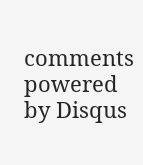comments powered by Disqus